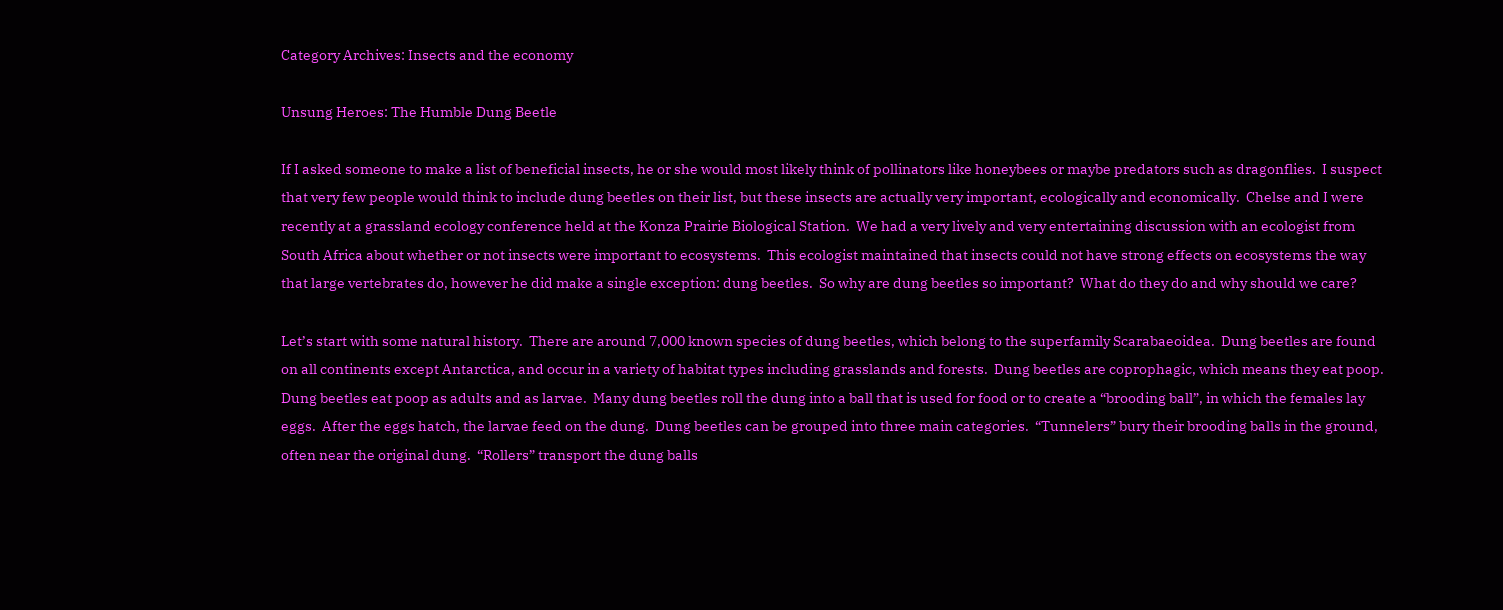Category Archives: Insects and the economy

Unsung Heroes: The Humble Dung Beetle

If I asked someone to make a list of beneficial insects, he or she would most likely think of pollinators like honeybees or maybe predators such as dragonflies.  I suspect that very few people would think to include dung beetles on their list, but these insects are actually very important, ecologically and economically.  Chelse and I were recently at a grassland ecology conference held at the Konza Prairie Biological Station.  We had a very lively and very entertaining discussion with an ecologist from South Africa about whether or not insects were important to ecosystems.  This ecologist maintained that insects could not have strong effects on ecosystems the way that large vertebrates do, however he did make a single exception: dung beetles.  So why are dung beetles so important?  What do they do and why should we care?

Let’s start with some natural history.  There are around 7,000 known species of dung beetles, which belong to the superfamily Scarabaeoidea.  Dung beetles are found on all continents except Antarctica, and occur in a variety of habitat types including grasslands and forests.  Dung beetles are coprophagic, which means they eat poop.  Dung beetles eat poop as adults and as larvae.  Many dung beetles roll the dung into a ball that is used for food or to create a “brooding ball”, in which the females lay eggs.  After the eggs hatch, the larvae feed on the dung.  Dung beetles can be grouped into three main categories.  “Tunnelers” bury their brooding balls in the ground, often near the original dung.  “Rollers” transport the dung balls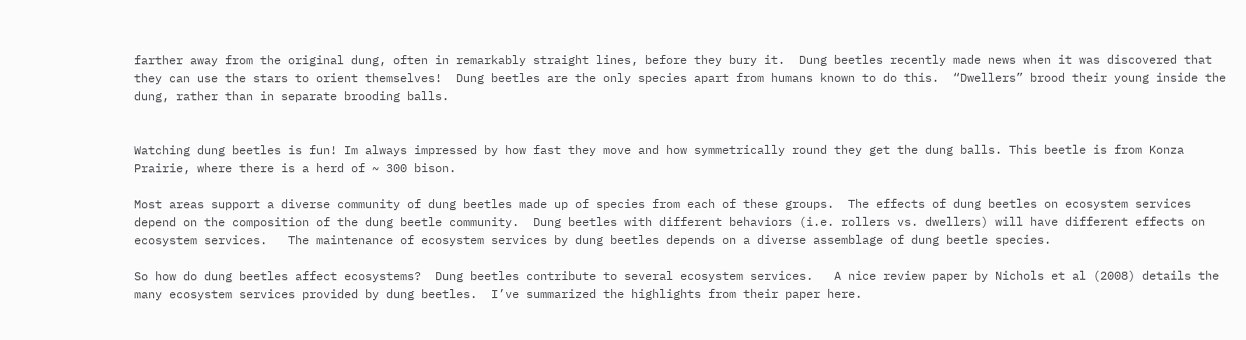farther away from the original dung, often in remarkably straight lines, before they bury it.  Dung beetles recently made news when it was discovered that they can use the stars to orient themselves!  Dung beetles are the only species apart from humans known to do this.  “Dwellers” brood their young inside the dung, rather than in separate brooding balls.


Watching dung beetles is fun! Im always impressed by how fast they move and how symmetrically round they get the dung balls. This beetle is from Konza Prairie, where there is a herd of ~ 300 bison.

Most areas support a diverse community of dung beetles made up of species from each of these groups.  The effects of dung beetles on ecosystem services depend on the composition of the dung beetle community.  Dung beetles with different behaviors (i.e. rollers vs. dwellers) will have different effects on ecosystem services.   The maintenance of ecosystem services by dung beetles depends on a diverse assemblage of dung beetle species.

So how do dung beetles affect ecosystems?  Dung beetles contribute to several ecosystem services.   A nice review paper by Nichols et al (2008) details the many ecosystem services provided by dung beetles.  I’ve summarized the highlights from their paper here.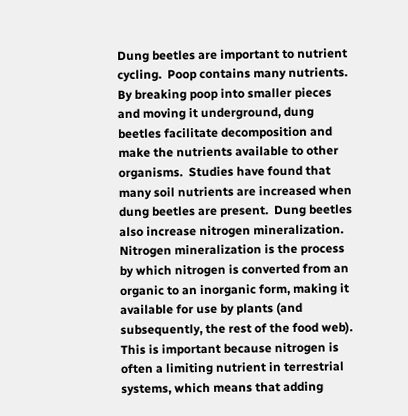Dung beetles are important to nutrient cycling.  Poop contains many nutrients.  By breaking poop into smaller pieces and moving it underground, dung beetles facilitate decomposition and make the nutrients available to other organisms.  Studies have found that many soil nutrients are increased when dung beetles are present.  Dung beetles also increase nitrogen mineralization.  Nitrogen mineralization is the process by which nitrogen is converted from an organic to an inorganic form, making it available for use by plants (and subsequently, the rest of the food web).  This is important because nitrogen is often a limiting nutrient in terrestrial systems, which means that adding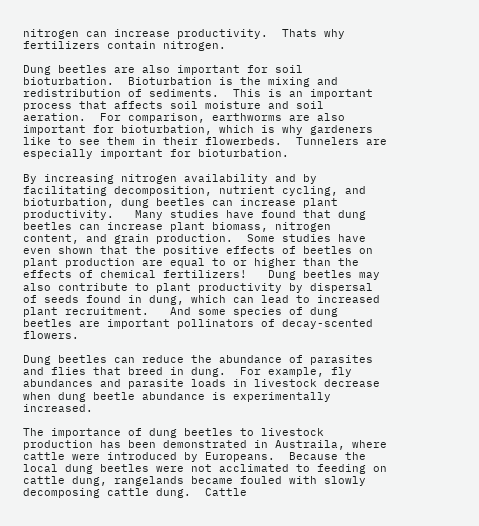nitrogen can increase productivity.  Thats why fertilizers contain nitrogen.

Dung beetles are also important for soil bioturbation.  Bioturbation is the mixing and redistribution of sediments.  This is an important process that affects soil moisture and soil aeration.  For comparison, earthworms are also important for bioturbation, which is why gardeners like to see them in their flowerbeds.  Tunnelers are especially important for bioturbation.

By increasing nitrogen availability and by facilitating decomposition, nutrient cycling, and bioturbation, dung beetles can increase plant productivity.   Many studies have found that dung beetles can increase plant biomass, nitrogen content, and grain production.  Some studies have even shown that the positive effects of beetles on plant production are equal to or higher than the effects of chemical fertilizers!   Dung beetles may also contribute to plant productivity by dispersal of seeds found in dung, which can lead to increased plant recruitment.   And some species of dung beetles are important pollinators of decay-scented flowers.

Dung beetles can reduce the abundance of parasites and flies that breed in dung.  For example, fly abundances and parasite loads in livestock decrease when dung beetle abundance is experimentally increased.

The importance of dung beetles to livestock production has been demonstrated in Austraila, where cattle were introduced by Europeans.  Because the local dung beetles were not acclimated to feeding on cattle dung, rangelands became fouled with slowly decomposing cattle dung.  Cattle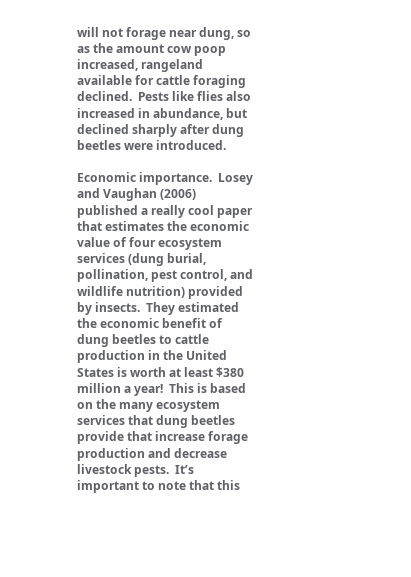will not forage near dung, so as the amount cow poop increased, rangeland available for cattle foraging declined.  Pests like flies also increased in abundance, but declined sharply after dung beetles were introduced.

Economic importance.  Losey and Vaughan (2006) published a really cool paper that estimates the economic value of four ecosystem services (dung burial, pollination, pest control, and wildlife nutrition) provided by insects.  They estimated the economic benefit of dung beetles to cattle production in the United States is worth at least $380 million a year!  This is based on the many ecosystem services that dung beetles provide that increase forage production and decrease livestock pests.  It’s important to note that this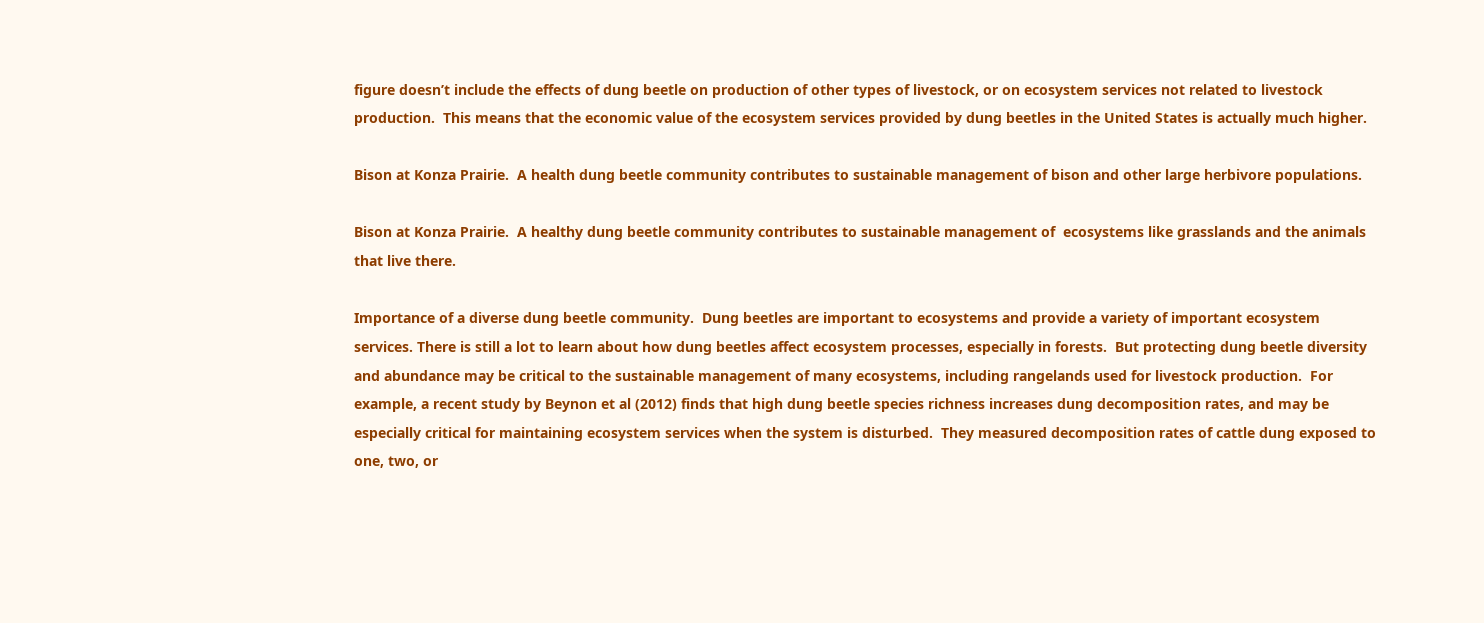figure doesn’t include the effects of dung beetle on production of other types of livestock, or on ecosystem services not related to livestock production.  This means that the economic value of the ecosystem services provided by dung beetles in the United States is actually much higher.

Bison at Konza Prairie.  A health dung beetle community contributes to sustainable management of bison and other large herbivore populations.

Bison at Konza Prairie.  A healthy dung beetle community contributes to sustainable management of  ecosystems like grasslands and the animals that live there.

Importance of a diverse dung beetle community.  Dung beetles are important to ecosystems and provide a variety of important ecosystem services. There is still a lot to learn about how dung beetles affect ecosystem processes, especially in forests.  But protecting dung beetle diversity and abundance may be critical to the sustainable management of many ecosystems, including rangelands used for livestock production.  For example, a recent study by Beynon et al (2012) finds that high dung beetle species richness increases dung decomposition rates, and may be especially critical for maintaining ecosystem services when the system is disturbed.  They measured decomposition rates of cattle dung exposed to one, two, or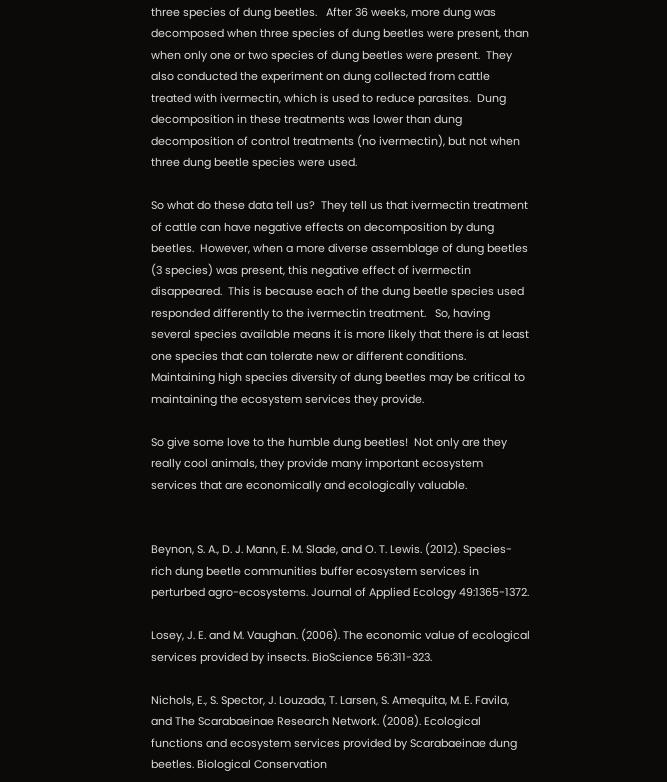three species of dung beetles.   After 36 weeks, more dung was decomposed when three species of dung beetles were present, than when only one or two species of dung beetles were present.  They also conducted the experiment on dung collected from cattle treated with ivermectin, which is used to reduce parasites.  Dung decomposition in these treatments was lower than dung decomposition of control treatments (no ivermectin), but not when three dung beetle species were used.

So what do these data tell us?  They tell us that ivermectin treatment of cattle can have negative effects on decomposition by dung beetles.  However, when a more diverse assemblage of dung beetles (3 species) was present, this negative effect of ivermectin disappeared.  This is because each of the dung beetle species used responded differently to the ivermectin treatment.   So, having several species available means it is more likely that there is at least one species that can tolerate new or different conditions.  Maintaining high species diversity of dung beetles may be critical to maintaining the ecosystem services they provide.

So give some love to the humble dung beetles!  Not only are they really cool animals, they provide many important ecosystem services that are economically and ecologically valuable.


Beynon, S. A., D. J. Mann, E. M. Slade, and O. T. Lewis. (2012). Species-rich dung beetle communities buffer ecosystem services in perturbed agro-ecosystems. Journal of Applied Ecology 49:1365-1372.

Losey, J. E. and M. Vaughan. (2006). The economic value of ecological services provided by insects. BioScience 56:311-323.

Nichols, E., S. Spector, J. Louzada, T. Larsen, S. Amequita, M. E. Favila, and The Scarabaeinae Research Network. (2008). Ecological functions and ecosystem services provided by Scarabaeinae dung beetles. Biological Conservation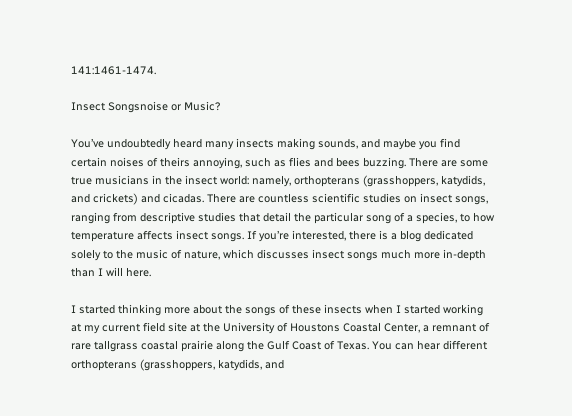141:1461-1474.

Insect Songsnoise or Music?

You’ve undoubtedly heard many insects making sounds, and maybe you find certain noises of theirs annoying, such as flies and bees buzzing. There are some true musicians in the insect world: namely, orthopterans (grasshoppers, katydids, and crickets) and cicadas. There are countless scientific studies on insect songs, ranging from descriptive studies that detail the particular song of a species, to how temperature affects insect songs. If you’re interested, there is a blog dedicated solely to the music of nature, which discusses insect songs much more in-depth than I will here.

I started thinking more about the songs of these insects when I started working at my current field site at the University of Houstons Coastal Center, a remnant of rare tallgrass coastal prairie along the Gulf Coast of Texas. You can hear different orthopterans (grasshoppers, katydids, and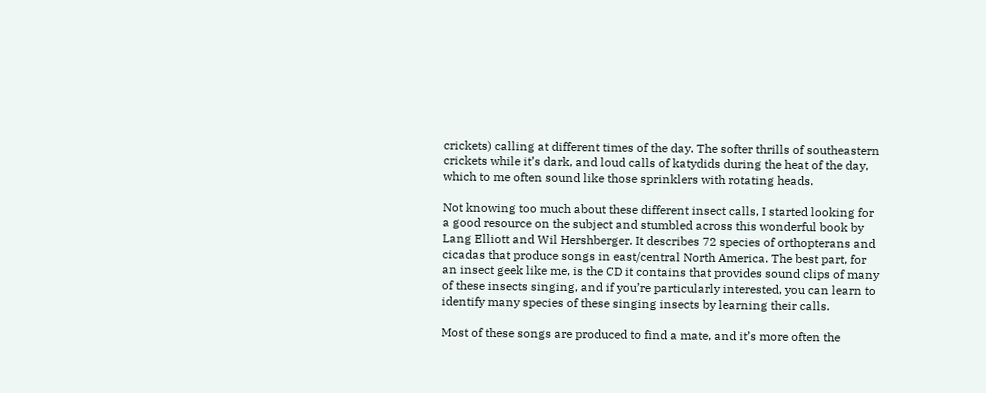crickets) calling at different times of the day. The softer thrills of southeastern crickets while it’s dark, and loud calls of katydids during the heat of the day, which to me often sound like those sprinklers with rotating heads.

Not knowing too much about these different insect calls, I started looking for a good resource on the subject and stumbled across this wonderful book by Lang Elliott and Wil Hershberger. It describes 72 species of orthopterans and cicadas that produce songs in east/central North America. The best part, for an insect geek like me, is the CD it contains that provides sound clips of many of these insects singing, and if you’re particularly interested, you can learn to identify many species of these singing insects by learning their calls.

Most of these songs are produced to find a mate, and it’s more often the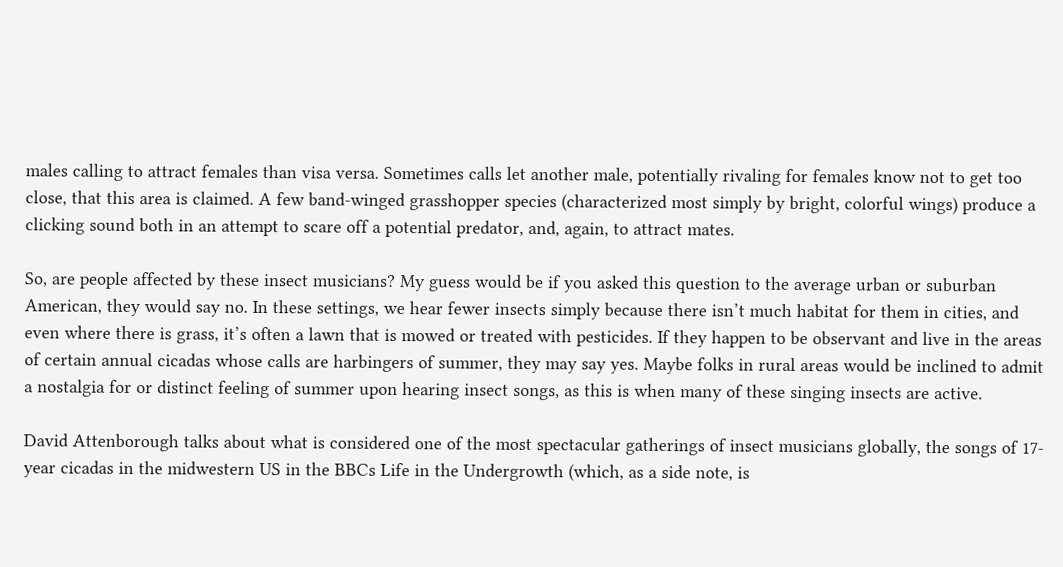males calling to attract females than visa versa. Sometimes calls let another male, potentially rivaling for females know not to get too close, that this area is claimed. A few band-winged grasshopper species (characterized most simply by bright, colorful wings) produce a clicking sound both in an attempt to scare off a potential predator, and, again, to attract mates.

So, are people affected by these insect musicians? My guess would be if you asked this question to the average urban or suburban American, they would say no. In these settings, we hear fewer insects simply because there isn’t much habitat for them in cities, and even where there is grass, it’s often a lawn that is mowed or treated with pesticides. If they happen to be observant and live in the areas of certain annual cicadas whose calls are harbingers of summer, they may say yes. Maybe folks in rural areas would be inclined to admit a nostalgia for or distinct feeling of summer upon hearing insect songs, as this is when many of these singing insects are active.

David Attenborough talks about what is considered one of the most spectacular gatherings of insect musicians globally, the songs of 17-year cicadas in the midwestern US in the BBCs Life in the Undergrowth (which, as a side note, is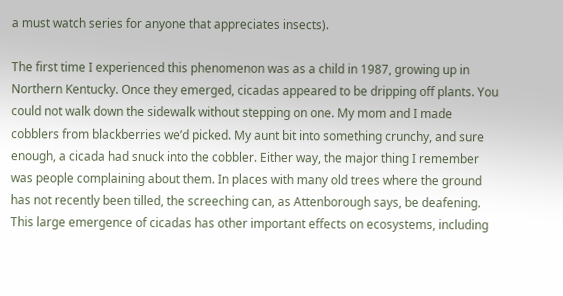a must watch series for anyone that appreciates insects).

The first time I experienced this phenomenon was as a child in 1987, growing up in Northern Kentucky. Once they emerged, cicadas appeared to be dripping off plants. You could not walk down the sidewalk without stepping on one. My mom and I made cobblers from blackberries we’d picked. My aunt bit into something crunchy, and sure enough, a cicada had snuck into the cobbler. Either way, the major thing I remember was people complaining about them. In places with many old trees where the ground has not recently been tilled, the screeching can, as Attenborough says, be deafening. This large emergence of cicadas has other important effects on ecosystems, including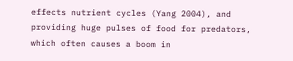effects nutrient cycles (Yang 2004), and providing huge pulses of food for predators, which often causes a boom in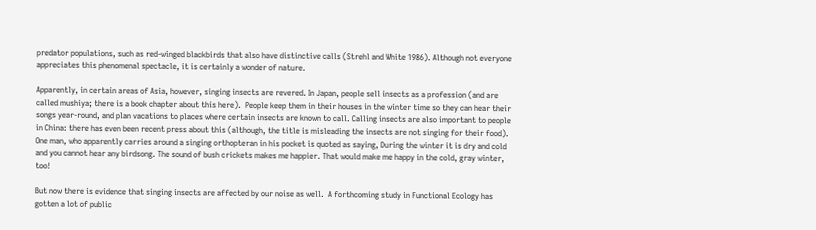predator populations, such as red-winged blackbirds that also have distinctive calls (Strehl and White 1986). Although not everyone appreciates this phenomenal spectacle, it is certainly a wonder of nature.

Apparently, in certain areas of Asia, however, singing insects are revered. In Japan, people sell insects as a profession (and are called mushiya; there is a book chapter about this here).  People keep them in their houses in the winter time so they can hear their songs year-round, and plan vacations to places where certain insects are known to call. Calling insects are also important to people in China: there has even been recent press about this (although, the title is misleading the insects are not singing for their food). One man, who apparently carries around a singing orthopteran in his pocket is quoted as saying, During the winter it is dry and cold and you cannot hear any birdsong. The sound of bush crickets makes me happier. That would make me happy in the cold, gray winter, too!

But now there is evidence that singing insects are affected by our noise as well.  A forthcoming study in Functional Ecology has gotten a lot of public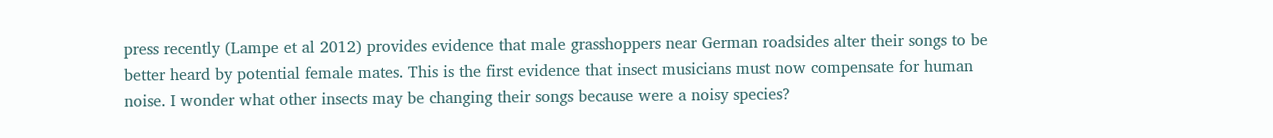press recently (Lampe et al 2012) provides evidence that male grasshoppers near German roadsides alter their songs to be better heard by potential female mates. This is the first evidence that insect musicians must now compensate for human noise. I wonder what other insects may be changing their songs because were a noisy species?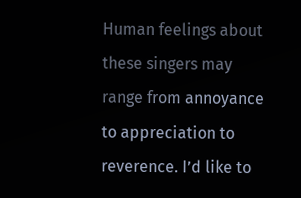Human feelings about these singers may range from annoyance to appreciation to reverence. I’d like to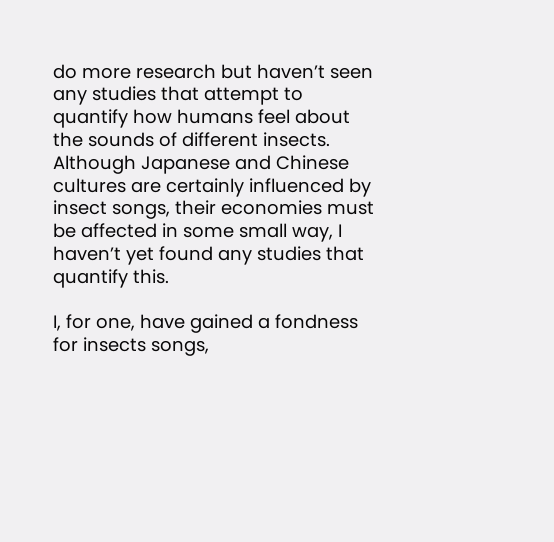do more research but haven’t seen any studies that attempt to quantify how humans feel about the sounds of different insects. Although Japanese and Chinese cultures are certainly influenced by insect songs, their economies must be affected in some small way, I haven’t yet found any studies that quantify this.

I, for one, have gained a fondness for insects songs,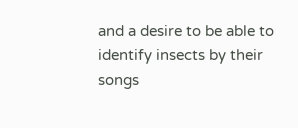and a desire to be able to identify insects by their songs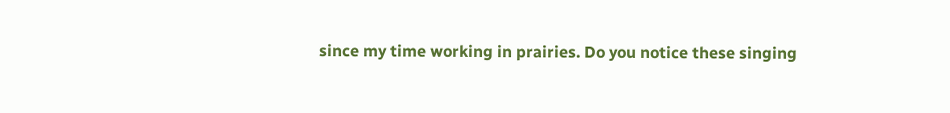since my time working in prairies. Do you notice these singing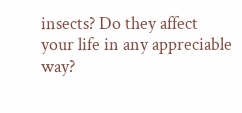insects? Do they affect your life in any appreciable way?